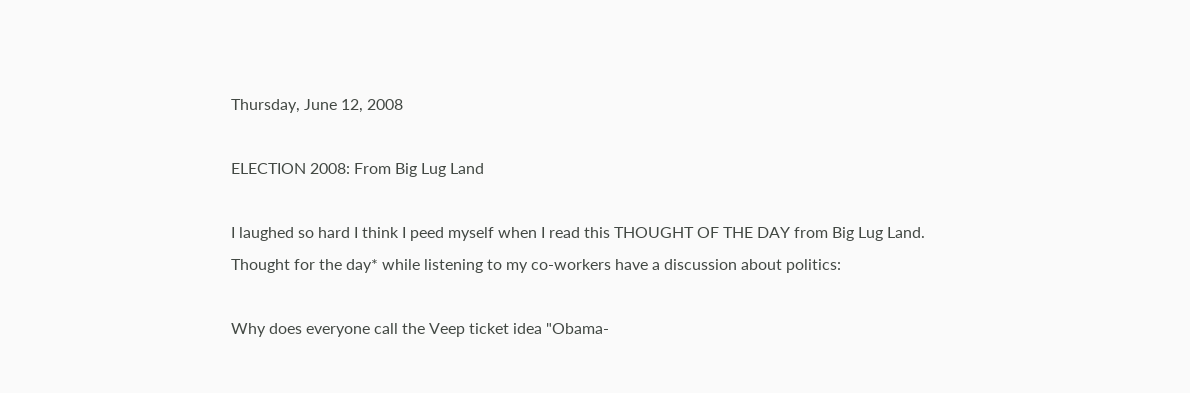Thursday, June 12, 2008

ELECTION 2008: From Big Lug Land

I laughed so hard I think I peed myself when I read this THOUGHT OF THE DAY from Big Lug Land.
Thought for the day* while listening to my co-workers have a discussion about politics:

Why does everyone call the Veep ticket idea "Obama-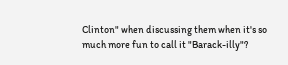Clinton" when discussing them when it's so much more fun to call it "Barack-illy"?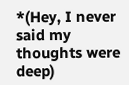*(Hey, I never said my thoughts were deep)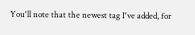You'll note that the newest tag I've added, for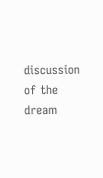discussion of the dream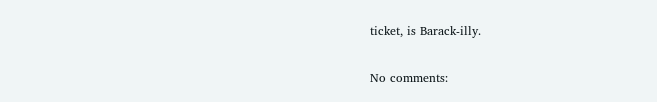ticket, is Barack-illy.

No comments: